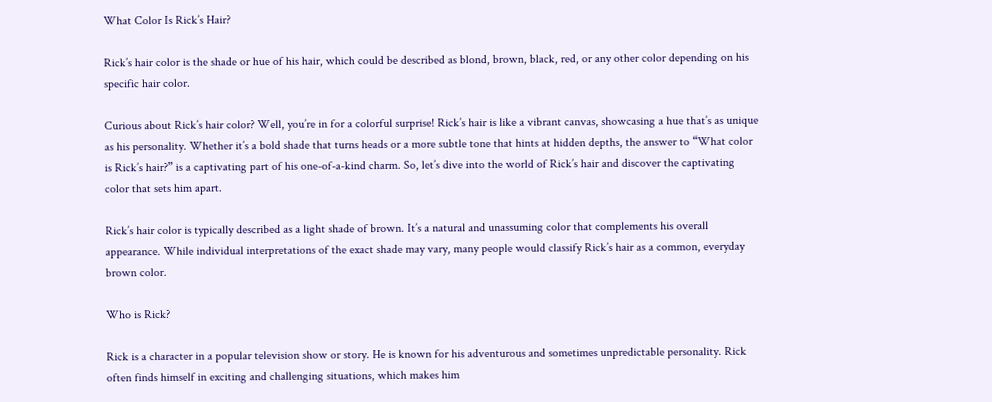What Color Is Rick’s Hair?

Rick’s hair color is the shade or hue of his hair, which could be described as blond, brown, black, red, or any other color depending on his specific hair color.

Curious about Rick’s hair color? Well, you’re in for a colorful surprise! Rick’s hair is like a vibrant canvas, showcasing a hue that’s as unique as his personality. Whether it’s a bold shade that turns heads or a more subtle tone that hints at hidden depths, the answer to “What color is Rick’s hair?” is a captivating part of his one-of-a-kind charm. So, let’s dive into the world of Rick’s hair and discover the captivating color that sets him apart.

Rick’s hair color is typically described as a light shade of brown. It’s a natural and unassuming color that complements his overall appearance. While individual interpretations of the exact shade may vary, many people would classify Rick’s hair as a common, everyday brown color.

Who is Rick?

Rick is a character in a popular television show or story. He is known for his adventurous and sometimes unpredictable personality. Rick often finds himself in exciting and challenging situations, which makes him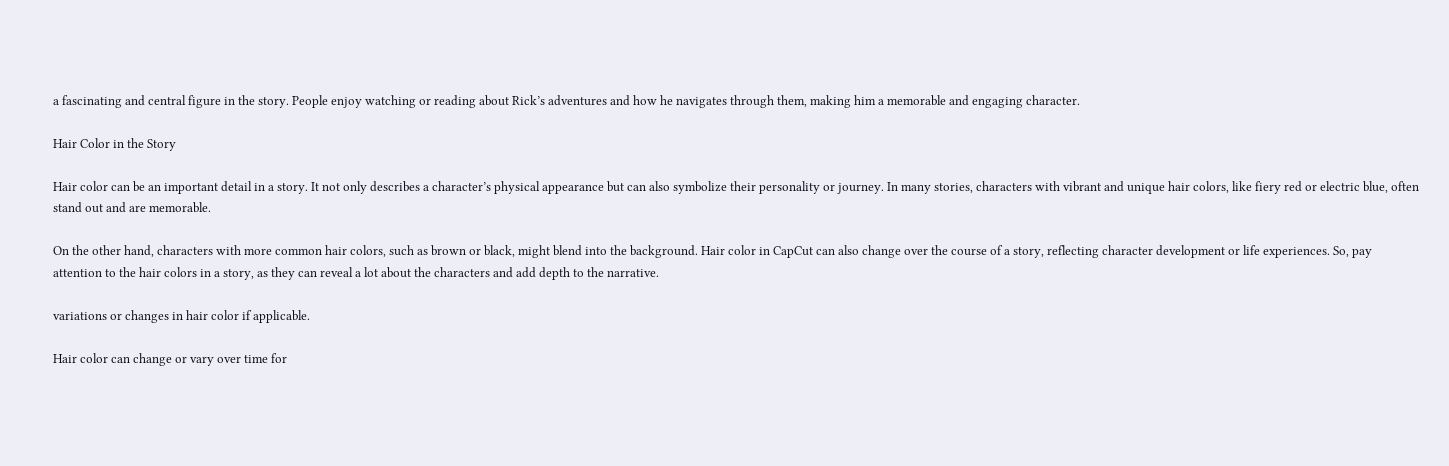a fascinating and central figure in the story. People enjoy watching or reading about Rick’s adventures and how he navigates through them, making him a memorable and engaging character.

Hair Color in the Story

Hair color can be an important detail in a story. It not only describes a character’s physical appearance but can also symbolize their personality or journey. In many stories, characters with vibrant and unique hair colors, like fiery red or electric blue, often stand out and are memorable.

On the other hand, characters with more common hair colors, such as brown or black, might blend into the background. Hair color in CapCut can also change over the course of a story, reflecting character development or life experiences. So, pay attention to the hair colors in a story, as they can reveal a lot about the characters and add depth to the narrative.

variations or changes in hair color if applicable.

Hair color can change or vary over time for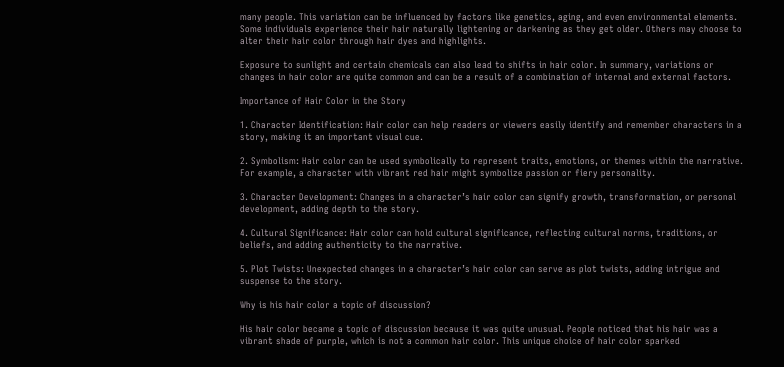many people. This variation can be influenced by factors like genetics, aging, and even environmental elements. Some individuals experience their hair naturally lightening or darkening as they get older. Others may choose to alter their hair color through hair dyes and highlights.

Exposure to sunlight and certain chemicals can also lead to shifts in hair color. In summary, variations or changes in hair color are quite common and can be a result of a combination of internal and external factors.

Importance of Hair Color in the Story

1. Character Identification: Hair color can help readers or viewers easily identify and remember characters in a story, making it an important visual cue.

2. Symbolism: Hair color can be used symbolically to represent traits, emotions, or themes within the narrative. For example, a character with vibrant red hair might symbolize passion or fiery personality.

3. Character Development: Changes in a character’s hair color can signify growth, transformation, or personal development, adding depth to the story.

4. Cultural Significance: Hair color can hold cultural significance, reflecting cultural norms, traditions, or beliefs, and adding authenticity to the narrative.

5. Plot Twists: Unexpected changes in a character’s hair color can serve as plot twists, adding intrigue and suspense to the story.

Why is his hair color a topic of discussion?

His hair color became a topic of discussion because it was quite unusual. People noticed that his hair was a vibrant shade of purple, which is not a common hair color. This unique choice of hair color sparked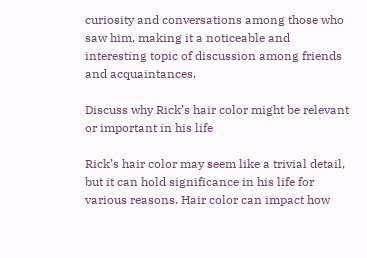curiosity and conversations among those who saw him, making it a noticeable and interesting topic of discussion among friends and acquaintances.

Discuss why Rick’s hair color might be relevant or important in his life

Rick’s hair color may seem like a trivial detail, but it can hold significance in his life for various reasons. Hair color can impact how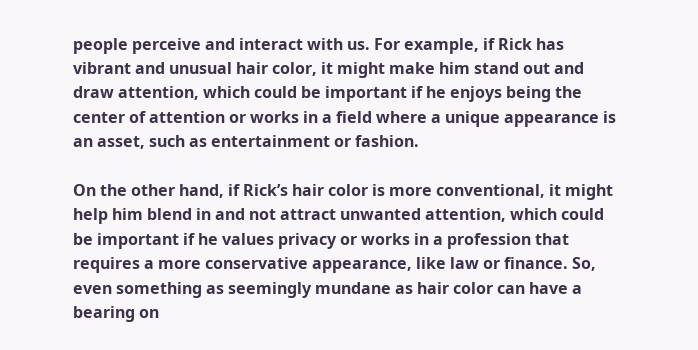people perceive and interact with us. For example, if Rick has vibrant and unusual hair color, it might make him stand out and draw attention, which could be important if he enjoys being the center of attention or works in a field where a unique appearance is an asset, such as entertainment or fashion.

On the other hand, if Rick’s hair color is more conventional, it might help him blend in and not attract unwanted attention, which could be important if he values privacy or works in a profession that requires a more conservative appearance, like law or finance. So, even something as seemingly mundane as hair color can have a bearing on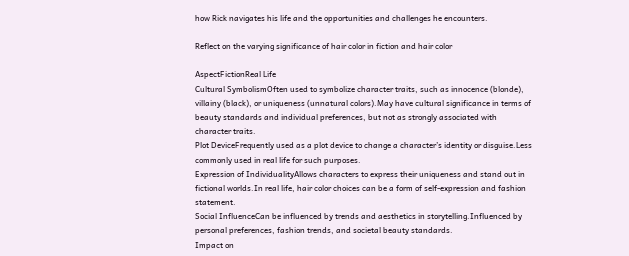how Rick navigates his life and the opportunities and challenges he encounters.

Reflect on the varying significance of hair color in fiction and hair color

AspectFictionReal Life
Cultural SymbolismOften used to symbolize character traits, such as innocence (blonde), villainy (black), or uniqueness (unnatural colors).May have cultural significance in terms of beauty standards and individual preferences, but not as strongly associated with character traits.
Plot DeviceFrequently used as a plot device to change a character’s identity or disguise.Less commonly used in real life for such purposes.
Expression of IndividualityAllows characters to express their uniqueness and stand out in fictional worlds.In real life, hair color choices can be a form of self-expression and fashion statement.
Social InfluenceCan be influenced by trends and aesthetics in storytelling.Influenced by personal preferences, fashion trends, and societal beauty standards.
Impact on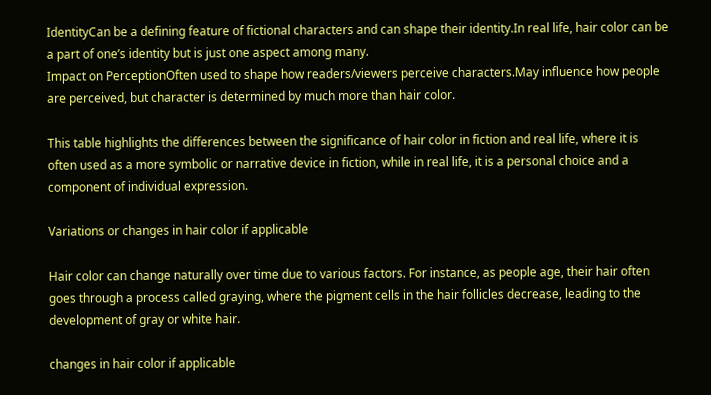IdentityCan be a defining feature of fictional characters and can shape their identity.In real life, hair color can be a part of one’s identity but is just one aspect among many.
Impact on PerceptionOften used to shape how readers/viewers perceive characters.May influence how people are perceived, but character is determined by much more than hair color.

This table highlights the differences between the significance of hair color in fiction and real life, where it is often used as a more symbolic or narrative device in fiction, while in real life, it is a personal choice and a component of individual expression.

Variations or changes in hair color if applicable

Hair color can change naturally over time due to various factors. For instance, as people age, their hair often goes through a process called graying, where the pigment cells in the hair follicles decrease, leading to the development of gray or white hair.

changes in hair color if applicable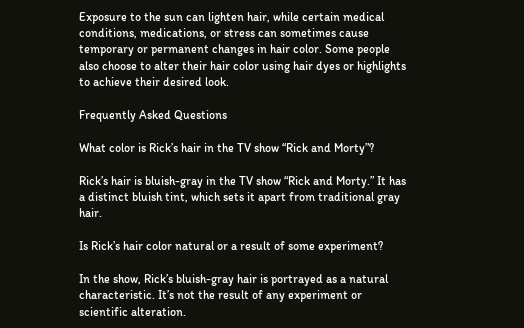Exposure to the sun can lighten hair, while certain medical conditions, medications, or stress can sometimes cause temporary or permanent changes in hair color. Some people also choose to alter their hair color using hair dyes or highlights to achieve their desired look.

Frequently Asked Questions

What color is Rick’s hair in the TV show “Rick and Morty”?

Rick’s hair is bluish-gray in the TV show “Rick and Morty.” It has a distinct bluish tint, which sets it apart from traditional gray hair.

Is Rick’s hair color natural or a result of some experiment?

In the show, Rick’s bluish-gray hair is portrayed as a natural characteristic. It’s not the result of any experiment or scientific alteration.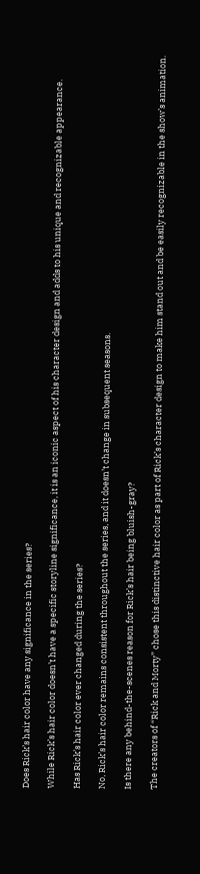Does Rick’s hair color have any significance in the series?

While Rick’s hair color doesn’t have a specific storyline significance, it is an iconic aspect of his character design and adds to his unique and recognizable appearance.

Has Rick’s hair color ever changed during the series?

No, Rick’s hair color remains consistent throughout the series, and it doesn’t change in subsequent seasons.

Is there any behind-the-scenes reason for Rick’s hair being bluish-gray?

The creators of “Rick and Morty” chose this distinctive hair color as part of Rick’s character design to make him stand out and be easily recognizable in the show’s animation.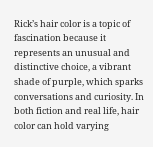Rick’s hair color is a topic of fascination because it represents an unusual and distinctive choice, a vibrant shade of purple, which sparks conversations and curiosity. In both fiction and real life, hair color can hold varying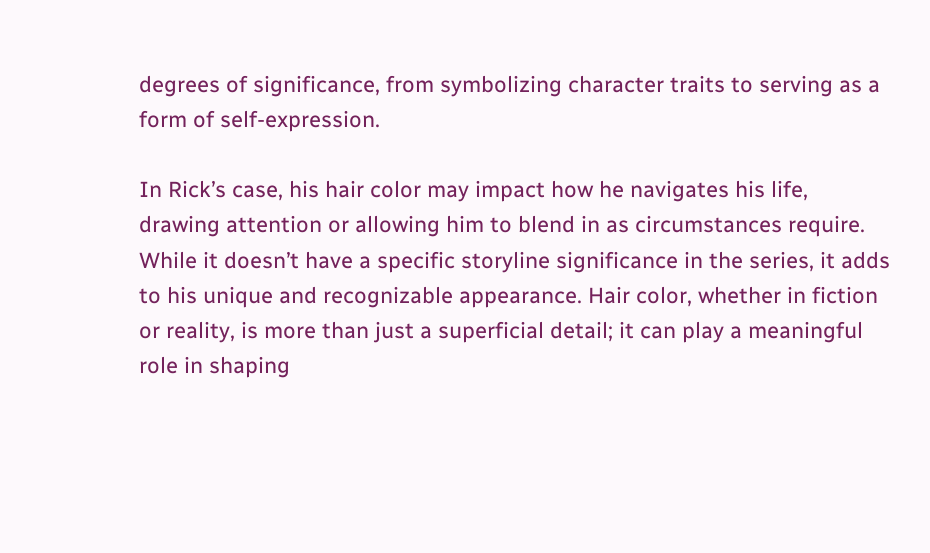degrees of significance, from symbolizing character traits to serving as a form of self-expression.

In Rick’s case, his hair color may impact how he navigates his life, drawing attention or allowing him to blend in as circumstances require. While it doesn’t have a specific storyline significance in the series, it adds to his unique and recognizable appearance. Hair color, whether in fiction or reality, is more than just a superficial detail; it can play a meaningful role in shaping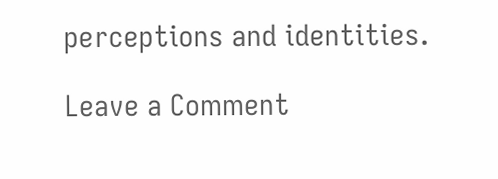perceptions and identities.

Leave a Comment